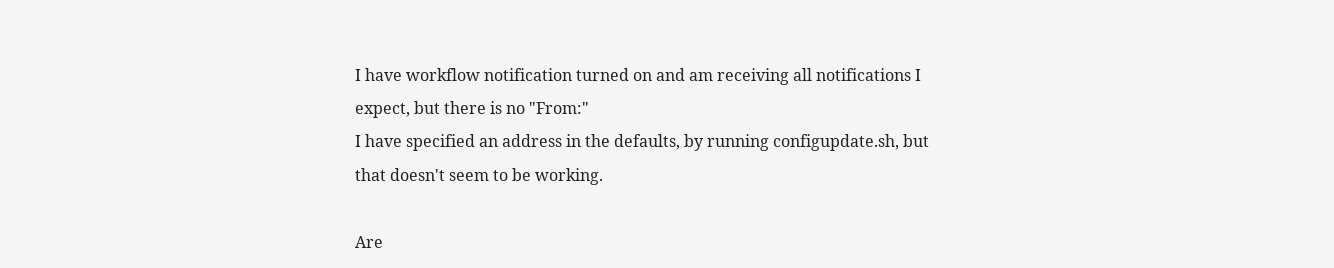I have workflow notification turned on and am receiving all notifications I
expect, but there is no "From:"
I have specified an address in the defaults, by running configupdate.sh, but
that doesn't seem to be working.

Are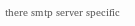there smtp server specific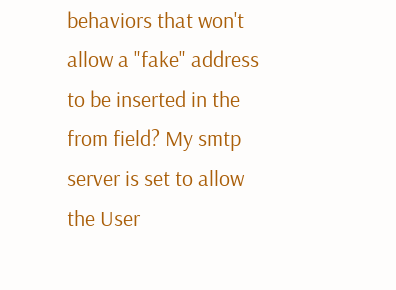behaviors that won't allow a "fake" address
to be inserted in the from field? My smtp server is set to allow the User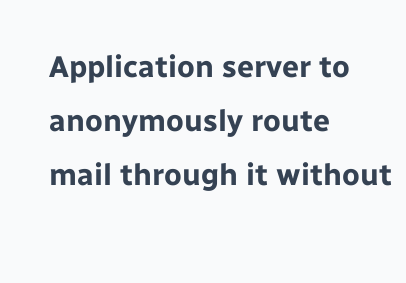Application server to anonymously route mail through it without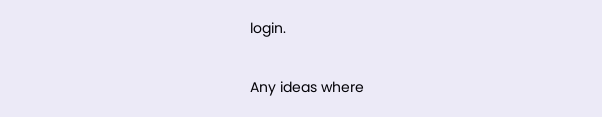login.

Any ideas where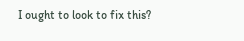I ought to look to fix this?